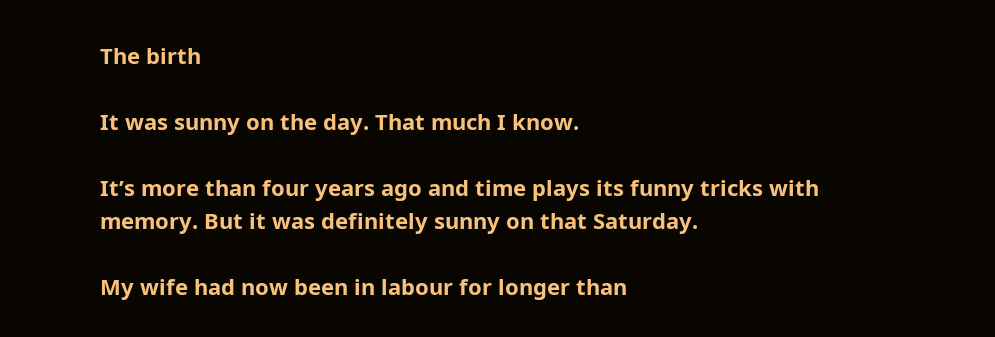The birth

It was sunny on the day. That much I know.

It’s more than four years ago and time plays its funny tricks with memory. But it was definitely sunny on that Saturday.

My wife had now been in labour for longer than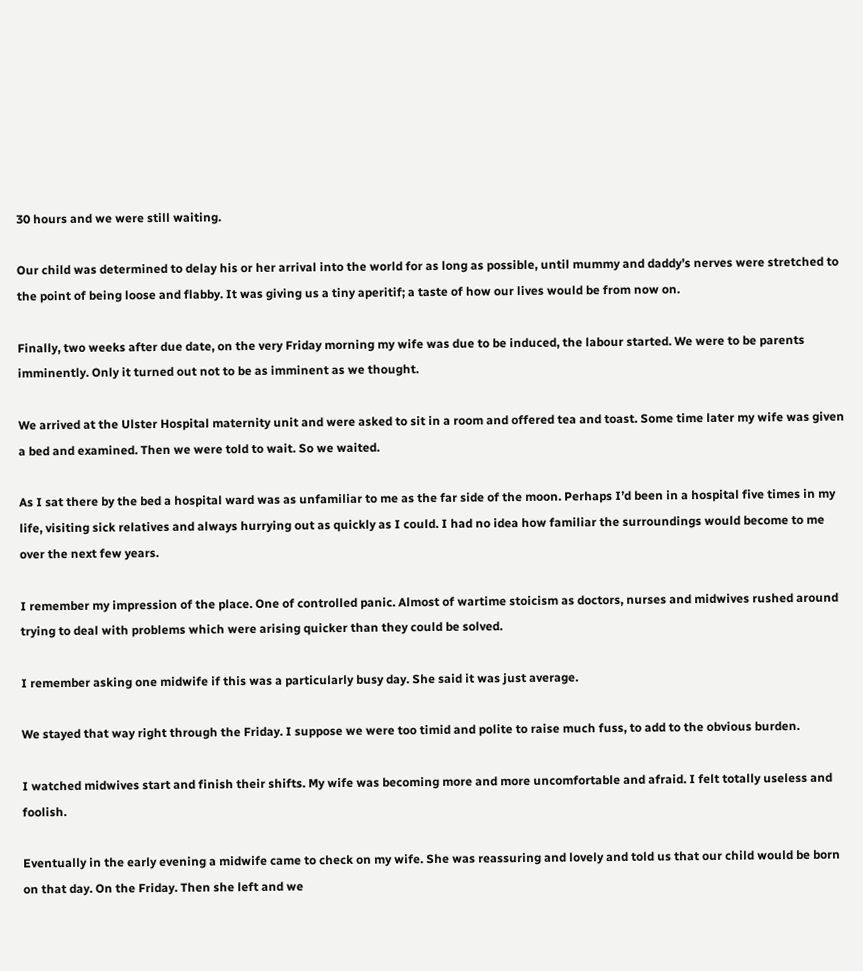30 hours and we were still waiting.

Our child was determined to delay his or her arrival into the world for as long as possible, until mummy and daddy’s nerves were stretched to the point of being loose and flabby. It was giving us a tiny aperitif; a taste of how our lives would be from now on.

Finally, two weeks after due date, on the very Friday morning my wife was due to be induced, the labour started. We were to be parents imminently. Only it turned out not to be as imminent as we thought.

We arrived at the Ulster Hospital maternity unit and were asked to sit in a room and offered tea and toast. Some time later my wife was given a bed and examined. Then we were told to wait. So we waited.

As I sat there by the bed a hospital ward was as unfamiliar to me as the far side of the moon. Perhaps I’d been in a hospital five times in my life, visiting sick relatives and always hurrying out as quickly as I could. I had no idea how familiar the surroundings would become to me over the next few years.

I remember my impression of the place. One of controlled panic. Almost of wartime stoicism as doctors, nurses and midwives rushed around trying to deal with problems which were arising quicker than they could be solved.

I remember asking one midwife if this was a particularly busy day. She said it was just average.

We stayed that way right through the Friday. I suppose we were too timid and polite to raise much fuss, to add to the obvious burden.

I watched midwives start and finish their shifts. My wife was becoming more and more uncomfortable and afraid. I felt totally useless and foolish.

Eventually in the early evening a midwife came to check on my wife. She was reassuring and lovely and told us that our child would be born on that day. On the Friday. Then she left and we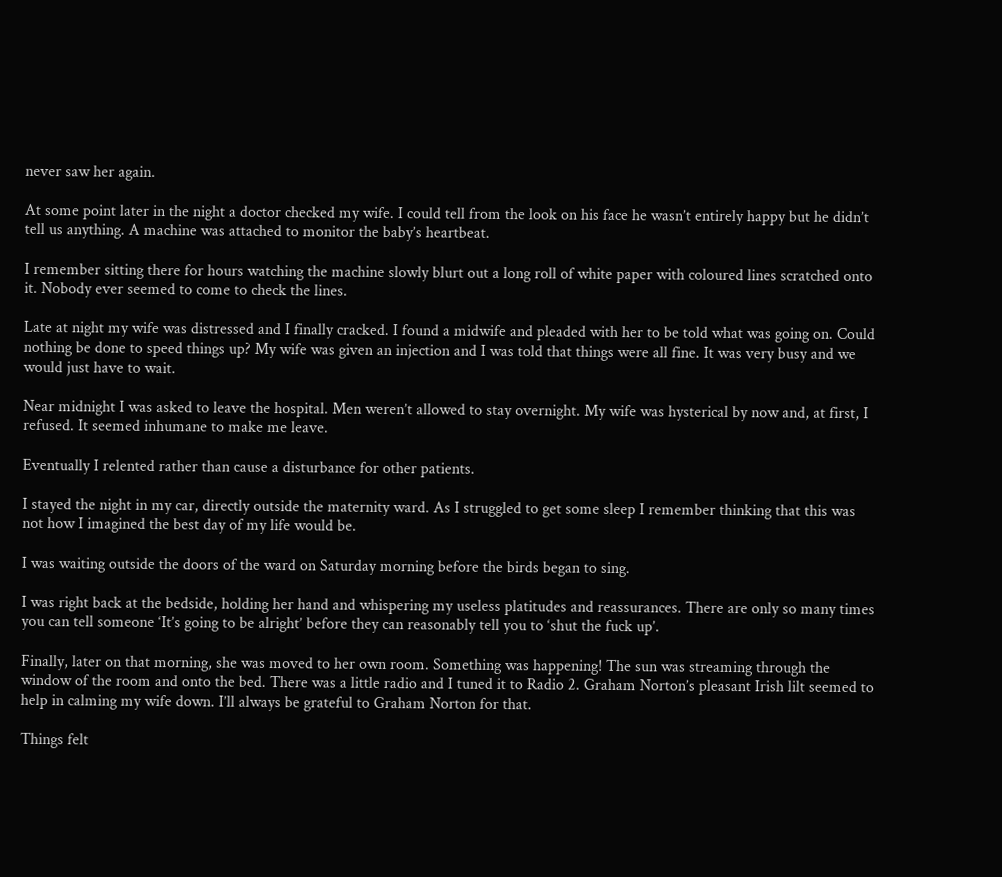never saw her again.

At some point later in the night a doctor checked my wife. I could tell from the look on his face he wasn’t entirely happy but he didn’t tell us anything. A machine was attached to monitor the baby’s heartbeat.

I remember sitting there for hours watching the machine slowly blurt out a long roll of white paper with coloured lines scratched onto it. Nobody ever seemed to come to check the lines.

Late at night my wife was distressed and I finally cracked. I found a midwife and pleaded with her to be told what was going on. Could nothing be done to speed things up? My wife was given an injection and I was told that things were all fine. It was very busy and we would just have to wait.

Near midnight I was asked to leave the hospital. Men weren’t allowed to stay overnight. My wife was hysterical by now and, at first, I refused. It seemed inhumane to make me leave.

Eventually I relented rather than cause a disturbance for other patients.

I stayed the night in my car, directly outside the maternity ward. As I struggled to get some sleep I remember thinking that this was not how I imagined the best day of my life would be.

I was waiting outside the doors of the ward on Saturday morning before the birds began to sing.

I was right back at the bedside, holding her hand and whispering my useless platitudes and reassurances. There are only so many times you can tell someone ‘It’s going to be alright’ before they can reasonably tell you to ‘shut the fuck up’.

Finally, later on that morning, she was moved to her own room. Something was happening! The sun was streaming through the window of the room and onto the bed. There was a little radio and I tuned it to Radio 2. Graham Norton’s pleasant Irish lilt seemed to help in calming my wife down. I’ll always be grateful to Graham Norton for that.

Things felt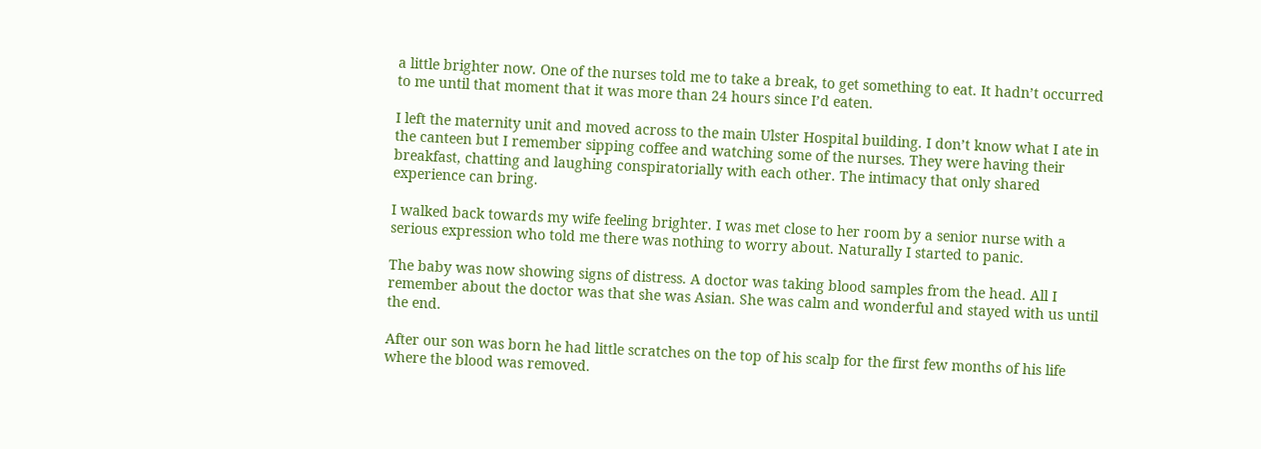a little brighter now. One of the nurses told me to take a break, to get something to eat. It hadn’t occurred to me until that moment that it was more than 24 hours since I’d eaten.

I left the maternity unit and moved across to the main Ulster Hospital building. I don’t know what I ate in the canteen but I remember sipping coffee and watching some of the nurses. They were having their breakfast, chatting and laughing conspiratorially with each other. The intimacy that only shared experience can bring.

I walked back towards my wife feeling brighter. I was met close to her room by a senior nurse with a serious expression who told me there was nothing to worry about. Naturally I started to panic.

The baby was now showing signs of distress. A doctor was taking blood samples from the head. All I remember about the doctor was that she was Asian. She was calm and wonderful and stayed with us until the end.

After our son was born he had little scratches on the top of his scalp for the first few months of his life where the blood was removed.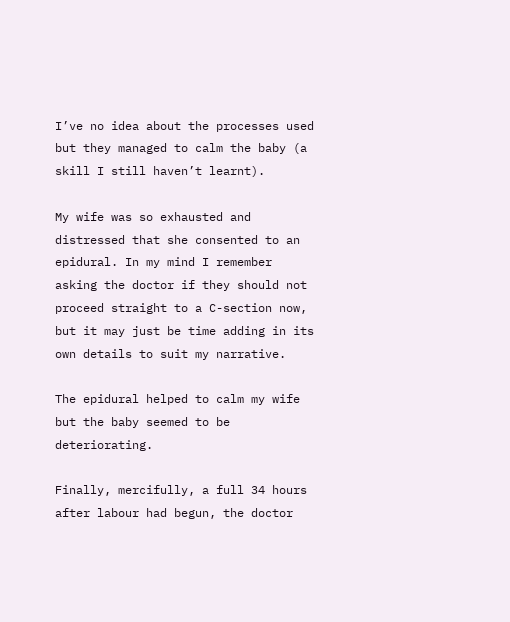I’ve no idea about the processes used but they managed to calm the baby (a skill I still haven’t learnt).

My wife was so exhausted and distressed that she consented to an epidural. In my mind I remember asking the doctor if they should not proceed straight to a C-section now, but it may just be time adding in its own details to suit my narrative.

The epidural helped to calm my wife but the baby seemed to be deteriorating.

Finally, mercifully, a full 34 hours after labour had begun, the doctor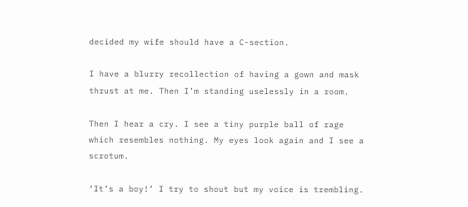decided my wife should have a C-section.

I have a blurry recollection of having a gown and mask thrust at me. Then I’m standing uselessly in a room.

Then I hear a cry. I see a tiny purple ball of rage which resembles nothing. My eyes look again and I see a scrotum.

‘It’s a boy!’ I try to shout but my voice is trembling.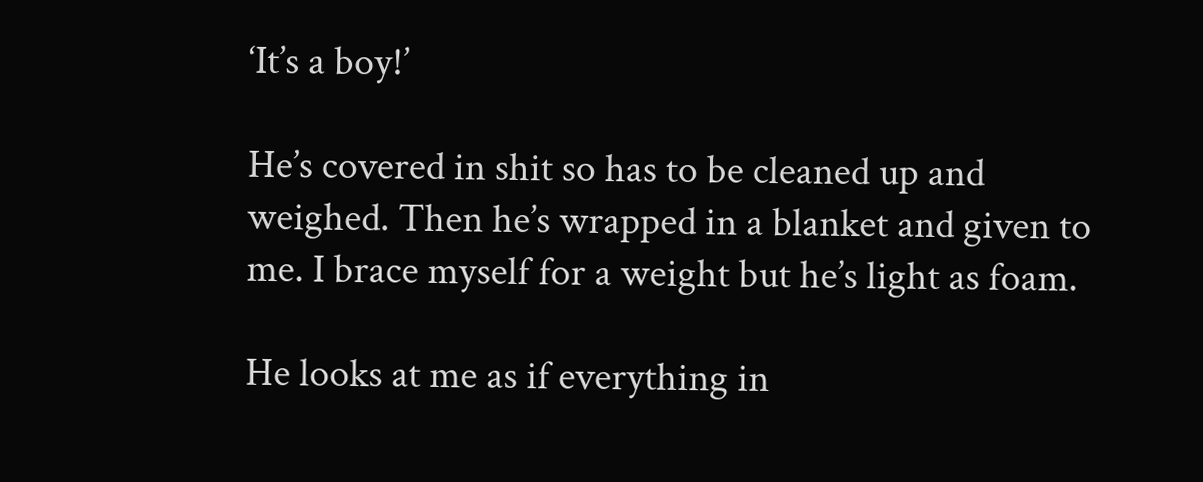‘It’s a boy!’

He’s covered in shit so has to be cleaned up and weighed. Then he’s wrapped in a blanket and given to me. I brace myself for a weight but he’s light as foam.

He looks at me as if everything in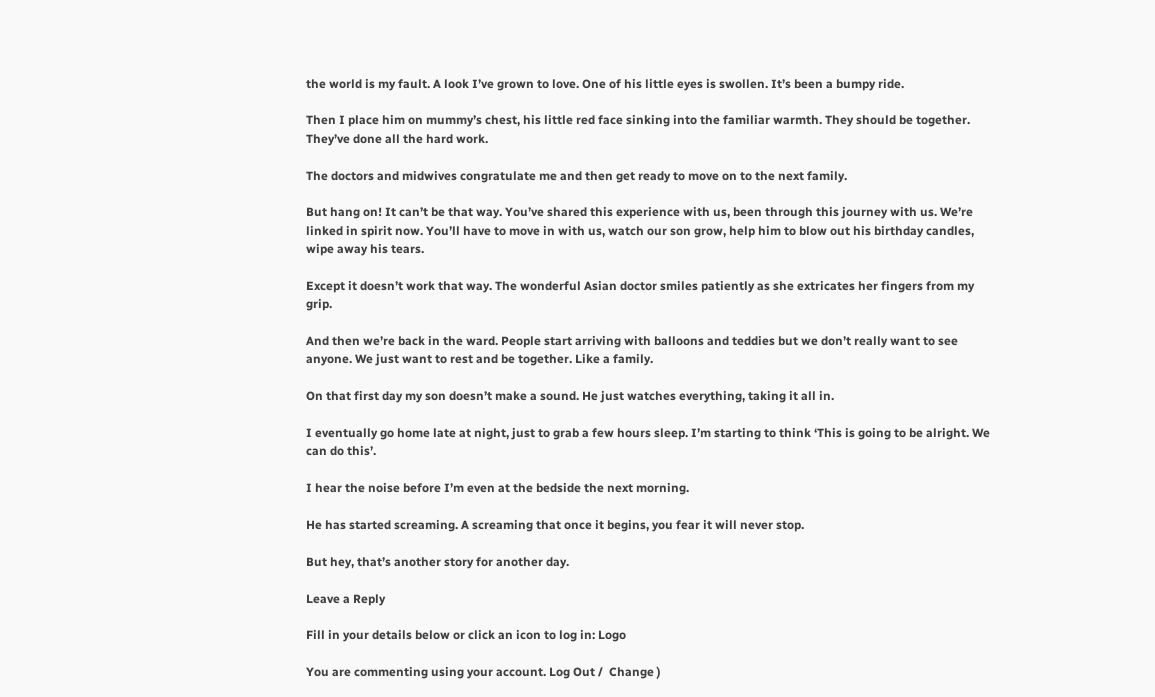the world is my fault. A look I’ve grown to love. One of his little eyes is swollen. It’s been a bumpy ride.

Then I place him on mummy’s chest, his little red face sinking into the familiar warmth. They should be together. They’ve done all the hard work.

The doctors and midwives congratulate me and then get ready to move on to the next family.

But hang on! It can’t be that way. You’ve shared this experience with us, been through this journey with us. We’re linked in spirit now. You’ll have to move in with us, watch our son grow, help him to blow out his birthday candles, wipe away his tears.

Except it doesn’t work that way. The wonderful Asian doctor smiles patiently as she extricates her fingers from my grip.

And then we’re back in the ward. People start arriving with balloons and teddies but we don’t really want to see anyone. We just want to rest and be together. Like a family.

On that first day my son doesn’t make a sound. He just watches everything, taking it all in.

I eventually go home late at night, just to grab a few hours sleep. I’m starting to think ‘This is going to be alright. We can do this’.

I hear the noise before I’m even at the bedside the next morning.

He has started screaming. A screaming that once it begins, you fear it will never stop.

But hey, that’s another story for another day.

Leave a Reply

Fill in your details below or click an icon to log in: Logo

You are commenting using your account. Log Out /  Change )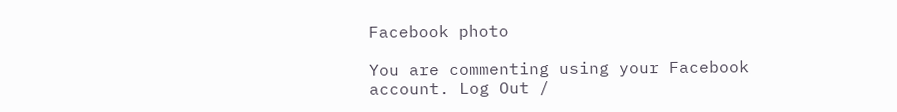Facebook photo

You are commenting using your Facebook account. Log Out /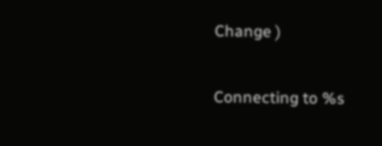Change )

Connecting to %s